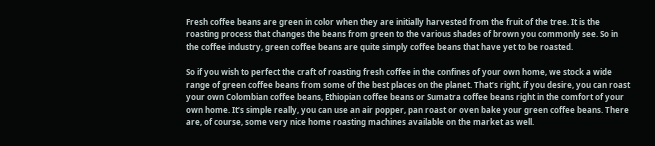Fresh coffee beans are green in color when they are initially harvested from the fruit of the tree. It is the roasting process that changes the beans from green to the various shades of brown you commonly see. So in the coffee industry, green coffee beans are quite simply coffee beans that have yet to be roasted.

So if you wish to perfect the craft of roasting fresh coffee in the confines of your own home, we stock a wide range of green coffee beans from some of the best places on the planet. That’s right, if you desire, you can roast your own Colombian coffee beans, Ethiopian coffee beans or Sumatra coffee beans right in the comfort of your own home. It’s simple really, you can use an air popper, pan roast or oven bake your green coffee beans. There are, of course, some very nice home roasting machines available on the market as well.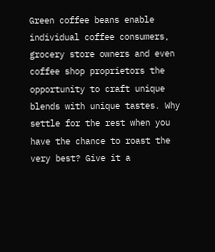Green coffee beans enable individual coffee consumers, grocery store owners and even coffee shop proprietors the opportunity to craft unique blends with unique tastes. Why settle for the rest when you have the chance to roast the very best? Give it a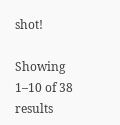shot!

Showing 1–10 of 38 results